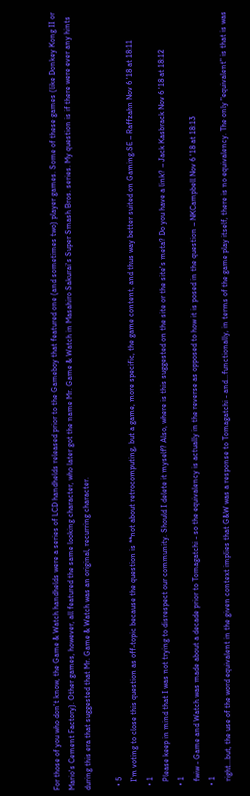For those of you who don't know, the Game & Watch handhelds were a series of LCD handhelds released prior to the Gameboy that featured one (and sometimes two) player games. Some of these games (like Donkey Kong II or Mario's Cement Factory). Other games, however, all featured the same looking character, who later got the name Mr. Game & Watch in Masahiro Sakurai's Super Smash Bros. series. My question is if there were ever any hints during this era that suggested that Mr. Game & Watch was an original, recurring character.

  • 5
    I'm voting to close this question as off-topic because the question is **not about retrocomputing, but a game, more specific, the game content, and thus way better suited on Gaming.SE – Raffzahn Nov 6 '18 at 18:11
  • 1
    Please keep in mind that I was not trying to disrespect our community. Should I delete it myself? Also, where is this suggested on the site or the site's meta? Do you have a link? – Jack Kasbrack Nov 6 '18 at 18:12
  • 1
    fwiw - Game and Watch was made about a decade prior to Tomagatchi - so the equivalency is actually in the reverse as opposed to how it is posed in the question – NKCampbell Nov 6 '18 at 18:13
  • 1
    right...but, the use of the word equivalent in the given context implies that G&W was a response to Tomagatchi - and...functionally, in terms of the game play itself, there is no equivalency. The only "equivalent" is that is was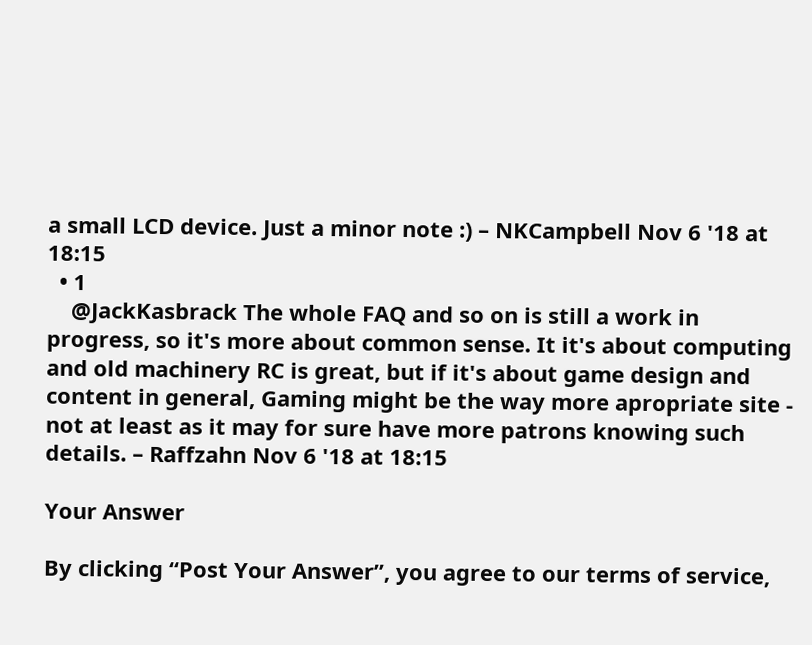a small LCD device. Just a minor note :) – NKCampbell Nov 6 '18 at 18:15
  • 1
    @JackKasbrack The whole FAQ and so on is still a work in progress, so it's more about common sense. It it's about computing and old machinery RC is great, but if it's about game design and content in general, Gaming might be the way more apropriate site - not at least as it may for sure have more patrons knowing such details. – Raffzahn Nov 6 '18 at 18:15

Your Answer

By clicking “Post Your Answer”, you agree to our terms of service,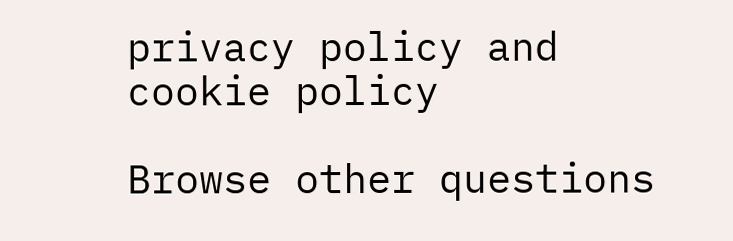privacy policy and cookie policy

Browse other questions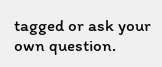tagged or ask your own question.